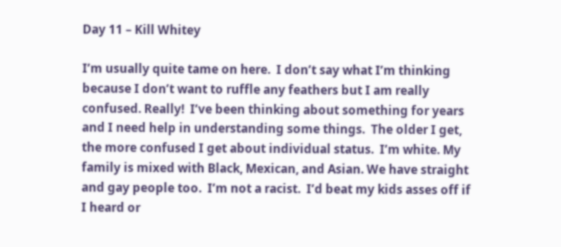Day 11 – Kill Whitey

I’m usually quite tame on here.  I don’t say what I’m thinking because I don’t want to ruffle any feathers but I am really confused. Really!  I’ve been thinking about something for years and I need help in understanding some things.  The older I get, the more confused I get about individual status.  I’m white. My family is mixed with Black, Mexican, and Asian. We have straight and gay people too.  I’m not a racist.  I’d beat my kids asses off if I heard or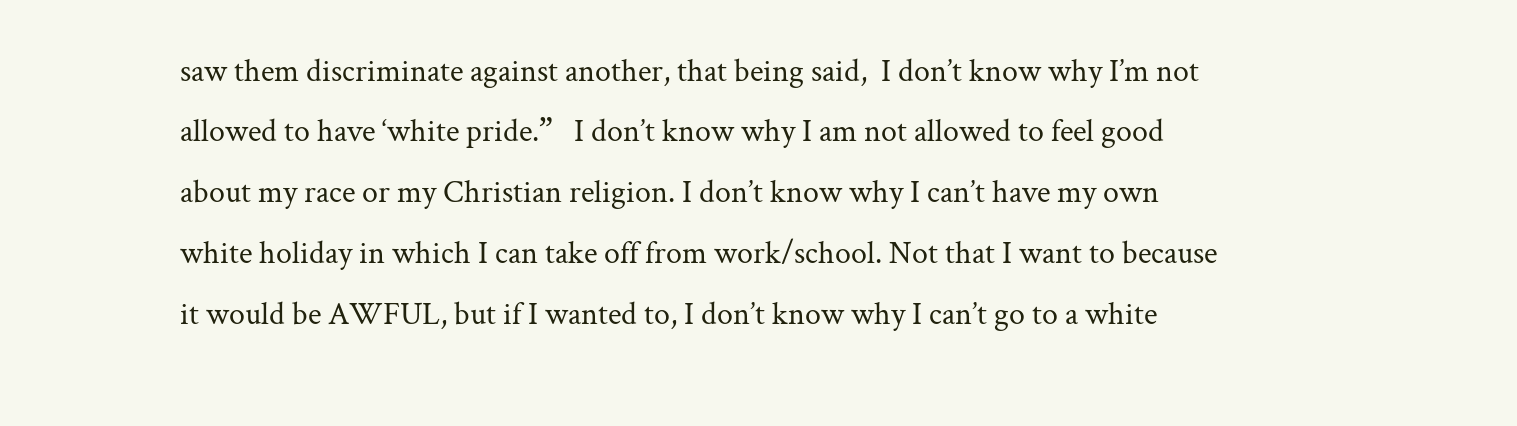saw them discriminate against another, that being said,  I don’t know why I’m not allowed to have ‘white pride.”   I don’t know why I am not allowed to feel good about my race or my Christian religion. I don’t know why I can’t have my own white holiday in which I can take off from work/school. Not that I want to because it would be AWFUL, but if I wanted to, I don’t know why I can’t go to a white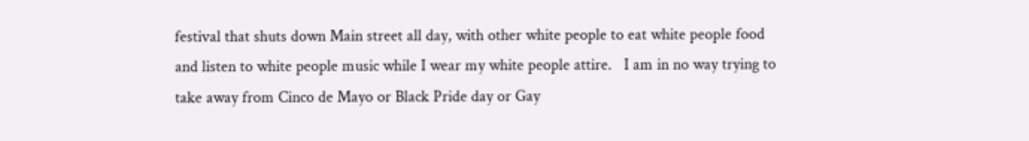festival that shuts down Main street all day, with other white people to eat white people food and listen to white people music while I wear my white people attire.   I am in no way trying to take away from Cinco de Mayo or Black Pride day or Gay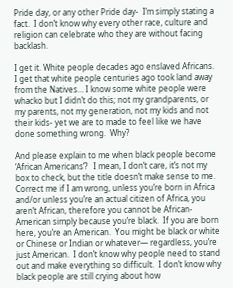Pride day, or any other Pride day-  I’m simply stating a fact.  I don’t know why every other race, culture and religion can celebrate who they are without facing backlash.

I get it. White people decades ago enslaved Africans.  I get that white people centuries ago took land away from the Natives… I know some white people were whacko but I didn’t do this; not my grandparents, or my parents, not my generation, not my kids and not their kids- yet we are to made to feel like we have done something wrong.  Why?

And please explain to me when black people become ‘African Americans’?   I mean, I don’t care, it’s not my box to check, but the title doesn’t make sense to me.  Correct me if I am wrong, unless you’re born in Africa and/or unless you’re an actual citizen of Africa, you aren’t African, therefore you cannot be African-American simply because you’re black.  If you are born here, you’re an American.  You might be black or white or Chinese or Indian or whatever— regardless, you’re just American.  I don’t know why people need to stand out and make everything so difficult.  I don’t know why black people are still crying about how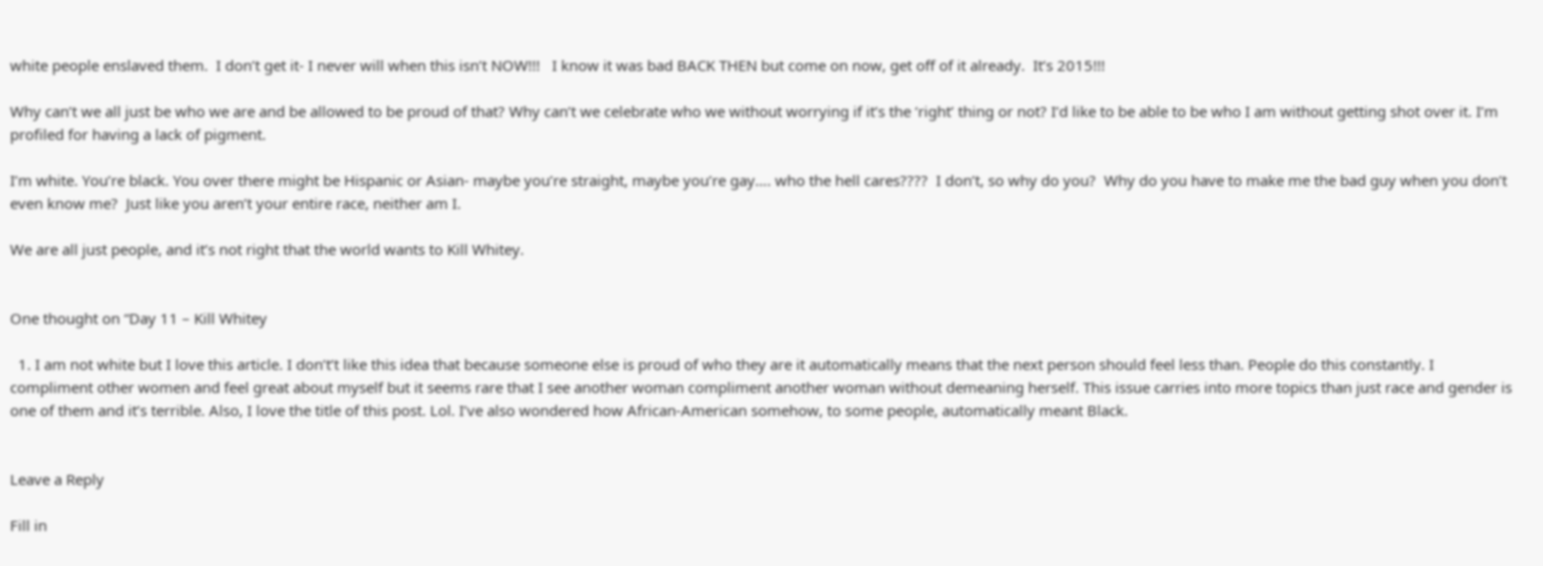white people enslaved them.  I don’t get it- I never will when this isn’t NOW!!!   I know it was bad BACK THEN but come on now, get off of it already.  It’s 2015!!!

Why can’t we all just be who we are and be allowed to be proud of that? Why can’t we celebrate who we without worrying if it’s the ‘right’ thing or not? I’d like to be able to be who I am without getting shot over it. I’m profiled for having a lack of pigment.

I’m white. You’re black. You over there might be Hispanic or Asian- maybe you’re straight, maybe you’re gay…. who the hell cares????  I don’t, so why do you?  Why do you have to make me the bad guy when you don’t even know me?  Just like you aren’t your entire race, neither am I.

We are all just people, and it’s not right that the world wants to Kill Whitey.


One thought on “Day 11 – Kill Whitey

  1. I am not white but I love this article. I don’t’t like this idea that because someone else is proud of who they are it automatically means that the next person should feel less than. People do this constantly. I compliment other women and feel great about myself but it seems rare that I see another woman compliment another woman without demeaning herself. This issue carries into more topics than just race and gender is one of them and it’s terrible. Also, I love the title of this post. Lol. I’ve also wondered how African-American somehow, to some people, automatically meant Black.


Leave a Reply

Fill in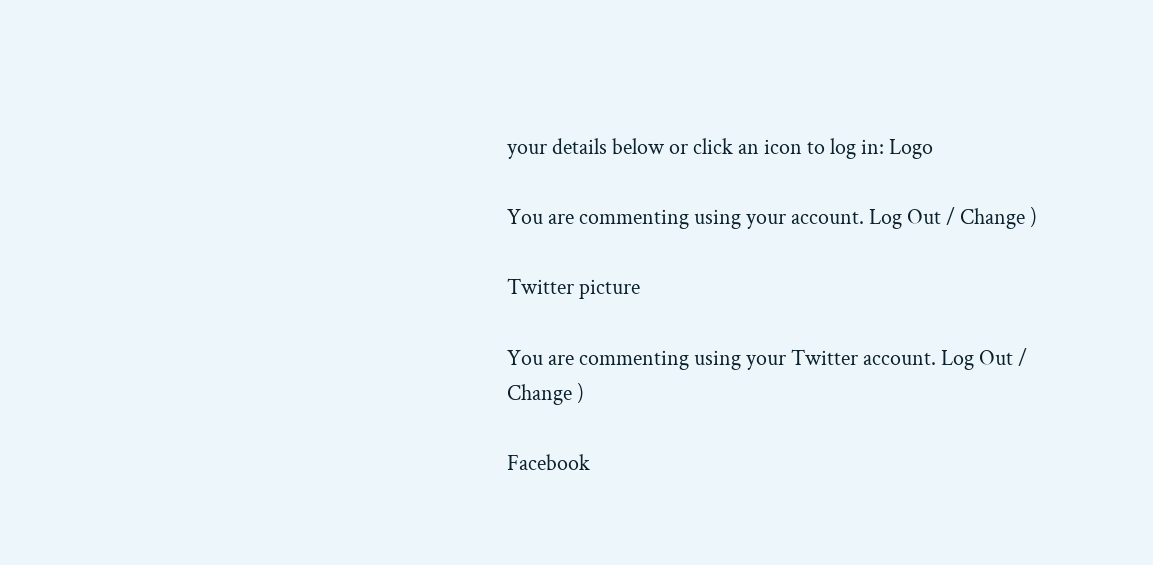your details below or click an icon to log in: Logo

You are commenting using your account. Log Out / Change )

Twitter picture

You are commenting using your Twitter account. Log Out / Change )

Facebook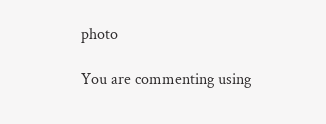photo

You are commenting using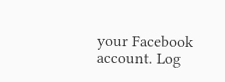your Facebook account. Log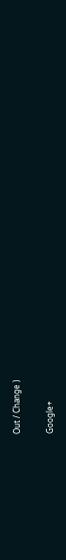Out / Change )

Google+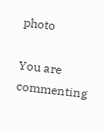photo

You are commenting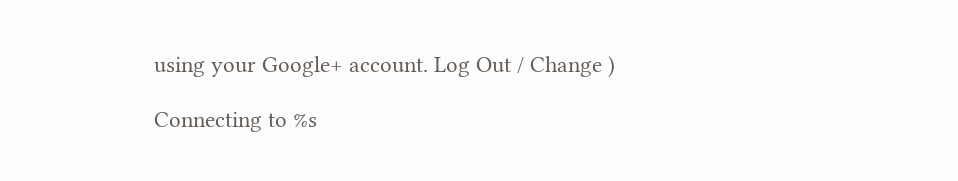using your Google+ account. Log Out / Change )

Connecting to %s